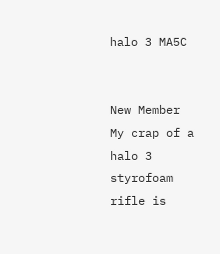halo 3 MA5C


New Member
My crap of a halo 3 styrofoam rifle is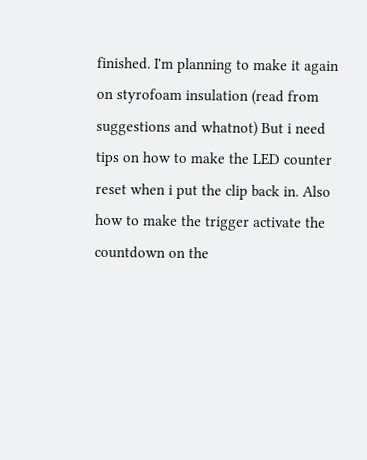finished. I'm planning to make it again on styrofoam insulation (read from suggestions and whatnot) But i need tips on how to make the LED counter reset when i put the clip back in. Also how to make the trigger activate the countdown on the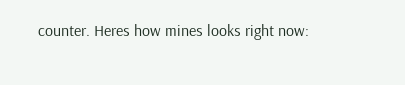counter. Heres how mines looks right now: